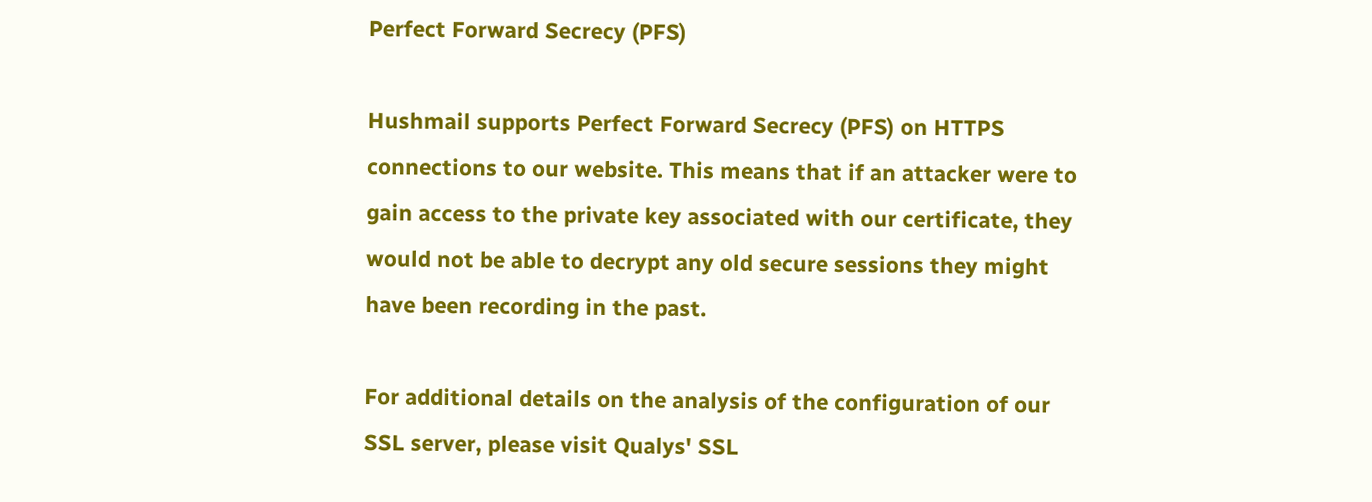Perfect Forward Secrecy (PFS)

Hushmail supports Perfect Forward Secrecy (PFS) on HTTPS connections to our website. This means that if an attacker were to gain access to the private key associated with our certificate, they would not be able to decrypt any old secure sessions they might have been recording in the past.

For additional details on the analysis of the configuration of our SSL server, please visit Qualys' SSL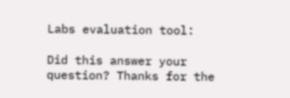Labs evaluation tool:

Did this answer your question? Thanks for the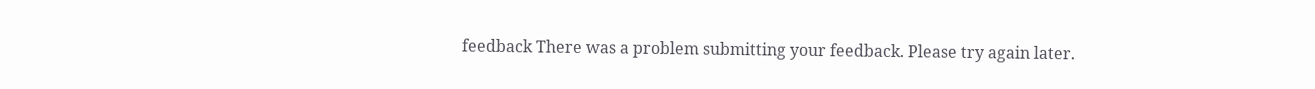feedback There was a problem submitting your feedback. Please try again later.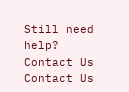Still need help? Contact Us Contact Us